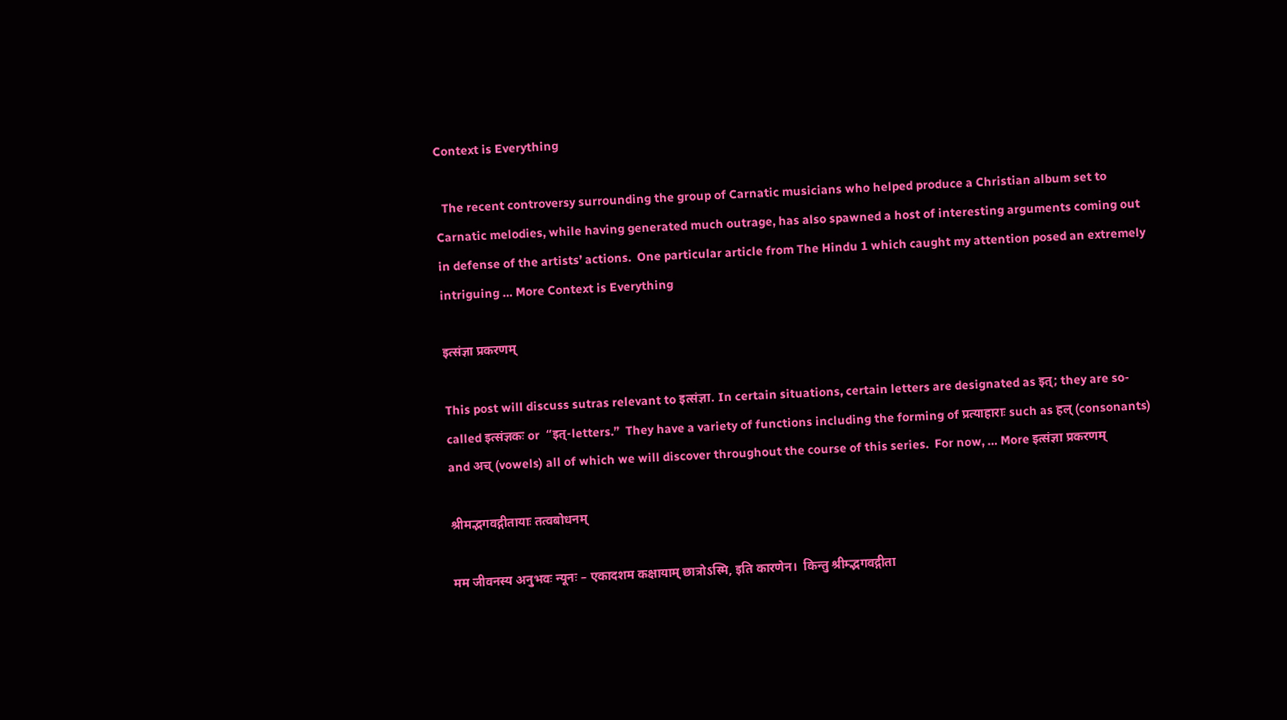Context is Everything

  The recent controversy surrounding the group of Carnatic musicians who helped produce a Christian album set to Carnatic melodies, while having generated much outrage, has also spawned a host of interesting arguments coming out in defense of the artists’ actions.  One particular article from The Hindu 1 which caught my attention posed an extremely intriguing … More Context is Everything

इत्संज्ञा प्रकरणम्

This post will discuss sutras relevant to इत्संज्ञा. In certain situations, certain letters are designated as इत्; they are so-called इत्संज्ञकः or  “इत्-letters.”  They have a variety of functions including the forming of प्रत्याहाराः such as हल् (consonants) and अच् (vowels) all of which we will discover throughout the course of this series.  For now, … More इत्संज्ञा प्रकरणम्

श्रीमद्भगवद्गीतायाः तत्वबोधनम्

मम जीवनस्य अनुभवः न्यूनः – एकादशम कक्षायाम् छात्रोऽस्मि, इति कारणेन।  किन्तु श्रीम्द्भगवद्गीता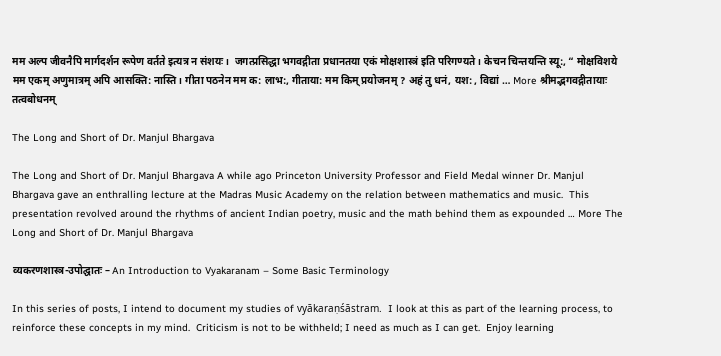मम अल्प जीवनैपि मार्गदर्शन रूपेण वर्तते इत्यत्र न संशयः।  जगत्प्रसिद्धा भगवद्गीता प्रधानतया एकं मोक्षशास्त्रं इति परिगण्यते। केचन चिन्तयन्ति स्यू:, “ मोक्षविशये मम एकम् अणुमात्रम् अपि आसक्ति: नास्ति। गीता पठनेन मम क: लाभ:, गीताया: मम किम् प्रयोजनम् ? अहं तु धनं, यश: , विद्यां … More श्रीमद्भगवद्गीतायाः तत्वबोधनम्

The Long and Short of Dr. Manjul Bhargava

The Long and Short of Dr. Manjul Bhargava A while ago Princeton University Professor and Field Medal winner Dr. Manjul Bhargava gave an enthralling lecture at the Madras Music Academy on the relation between mathematics and music.  This presentation revolved around the rhythms of ancient Indian poetry, music and the math behind them as expounded … More The Long and Short of Dr. Manjul Bhargava

व्यकरणशास्त्र-उपोद्घातः – An Introduction to Vyakaranam – Some Basic Terminology

In this series of posts, I intend to document my studies of vyākaraṇśāstram.  I look at this as part of the learning process, to reinforce these concepts in my mind.  Criticism is not to be withheld; I need as much as I can get.  Enjoy learning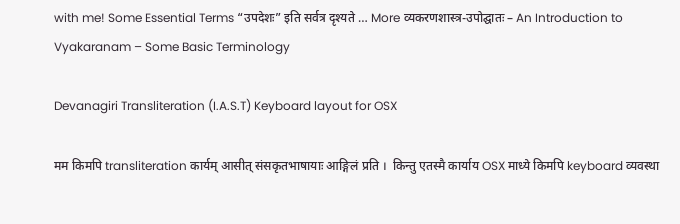with me! Some Essential Terms “उपदेशः” इति सर्वत्र दृश्यते … More व्यकरणशास्त्र-उपोद्घातः – An Introduction to Vyakaranam – Some Basic Terminology

Devanagiri Transliteration (I.A.S.T) Keyboard layout for OSX

मम किमपि transliteration कार्यम् आसीत् संसकृतभाषायाः आङ्गिलं प्रति ।  किन्तु एतस्मै कार्याय OSX माध्ये किमपि keyboard व्यवस्था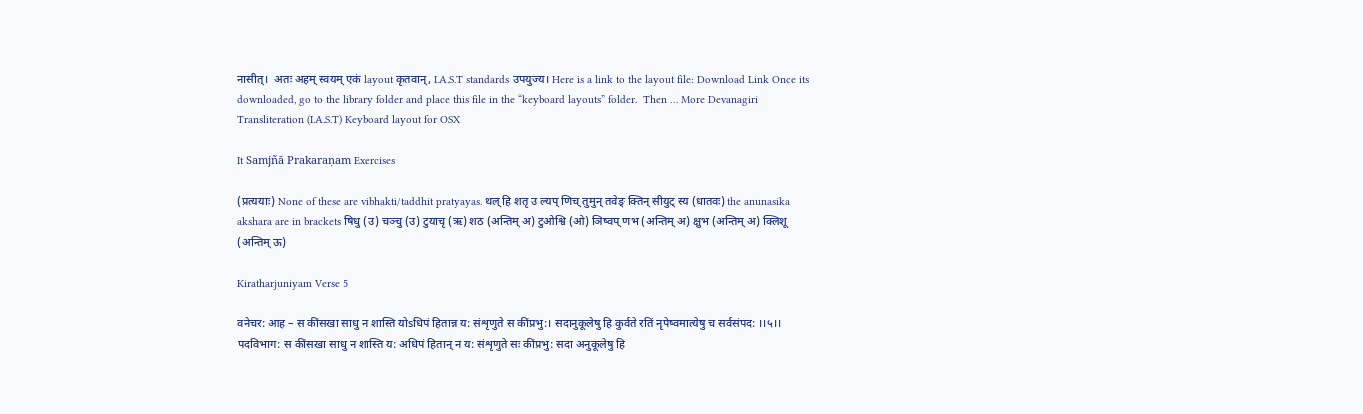नासीत्।  अतः अहम् स्वयम् एकं layout कृतवान्, I.A.S.T standards उपयुज्य। Here is a link to the layout file: Download Link Once its downloaded, go to the library folder and place this file in the “keyboard layouts” folder.  Then … More Devanagiri Transliteration (I.A.S.T) Keyboard layout for OSX

It Samjñā Prakaraṇam Exercises

(प्रत्ययाः) None of these are vibhakti/taddhit pratyayas. थल् हि शतृ उ ल्यप् णिच् तुमुन् तवेङ् क्तिन् सीयुट् स्य (धातवः) the anunasika akshara are in brackets षिधु (उ) चञ्चु (उ) टुयाचृ (ऋ) शठ (अन्तिम् अ) टुओश्वि (ओ) ञिष्वप् णभ (अन्तिम् अ) क्षुभ (अन्तिम् अ) क्लिशू (अन्तिम् ऊ)

Kiratharjuniyam Verse 5

वनेचर: आह – स कींसखा साधु न शास्ति योsधिपं हितान्न य: संशृणुते स कींप्रभु:। सदानुकूलेषु हि कुर्वते रतिं नृपेष्वमात्येषु च सर्वसंपद: ।।५।। पदविभाग: स कींसखा साधु न शास्ति य: अधिपं हितान् न य: संशृणुते सः कींप्रभु: सदा अनुकूलेषु हि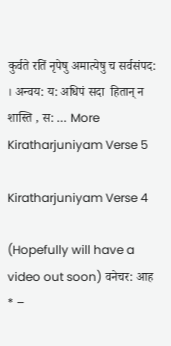कुर्वते रतिं नृपेषु अमात्येषु च सर्वसंपद: । अन्वय: य: अधिपं सदा  हितान् न शास्ति , स: … More Kiratharjuniyam Verse 5

Kiratharjuniyam Verse 4

(Hopefully will have a video out soon) वनेचर: आह * –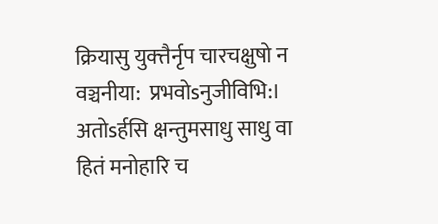क्रियासु युक्त्तैर्नृप चारचक्षुषो न वञ्चनीया:  प्रभवोsनुजीविभि:। अतोsर्हसि क्षन्तुमसाधु साधु वा हितं मनोहारि च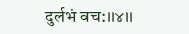दुर्लभं वच:।।४।।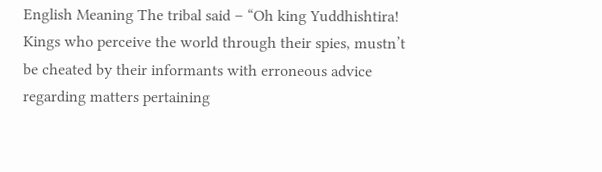English Meaning The tribal said – “Oh king Yuddhishtira! Kings who perceive the world through their spies, mustn’t be cheated by their informants with erroneous advice regarding matters pertaining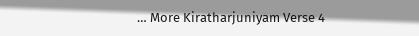… More Kiratharjuniyam Verse 4